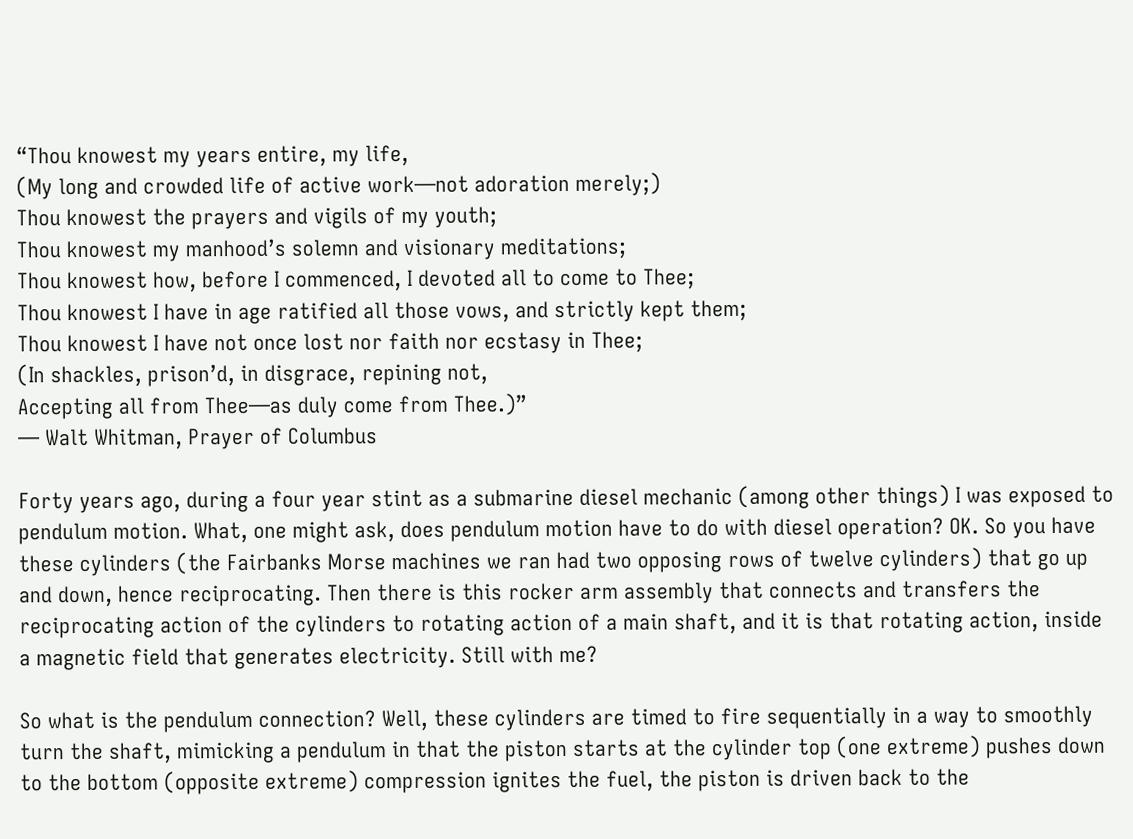“Thou knowest my years entire, my life,
(My long and crowded life of active work—not adoration merely;)
Thou knowest the prayers and vigils of my youth;
Thou knowest my manhood’s solemn and visionary meditations;
Thou knowest how, before I commenced, I devoted all to come to Thee;
Thou knowest I have in age ratified all those vows, and strictly kept them;
Thou knowest I have not once lost nor faith nor ecstasy in Thee;
(In shackles, prison’d, in disgrace, repining not,
Accepting all from Thee—as duly come from Thee.)”
— Walt Whitman, Prayer of Columbus

Forty years ago, during a four year stint as a submarine diesel mechanic (among other things) I was exposed to pendulum motion. What, one might ask, does pendulum motion have to do with diesel operation? OK. So you have these cylinders (the Fairbanks Morse machines we ran had two opposing rows of twelve cylinders) that go up and down, hence reciprocating. Then there is this rocker arm assembly that connects and transfers the reciprocating action of the cylinders to rotating action of a main shaft, and it is that rotating action, inside a magnetic field that generates electricity. Still with me?

So what is the pendulum connection? Well, these cylinders are timed to fire sequentially in a way to smoothly turn the shaft, mimicking a pendulum in that the piston starts at the cylinder top (one extreme) pushes down to the bottom (opposite extreme) compression ignites the fuel, the piston is driven back to the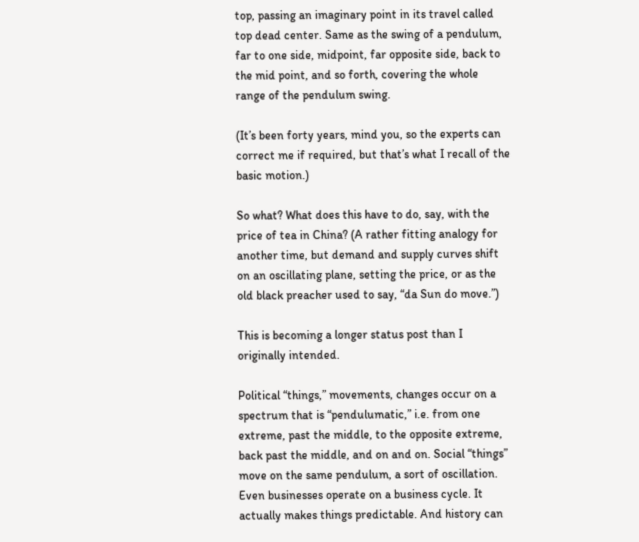top, passing an imaginary point in its travel called top dead center. Same as the swing of a pendulum, far to one side, midpoint, far opposite side, back to the mid point, and so forth, covering the whole range of the pendulum swing.

(It’s been forty years, mind you, so the experts can correct me if required, but that’s what I recall of the basic motion.)

So what? What does this have to do, say, with the price of tea in China? (A rather fitting analogy for another time, but demand and supply curves shift on an oscillating plane, setting the price, or as the old black preacher used to say, “da Sun do move.”)

This is becoming a longer status post than I originally intended.

Political “things,” movements, changes occur on a spectrum that is “pendulumatic,” i.e. from one extreme, past the middle, to the opposite extreme, back past the middle, and on and on. Social “things” move on the same pendulum, a sort of oscillation. Even businesses operate on a business cycle. It actually makes things predictable. And history can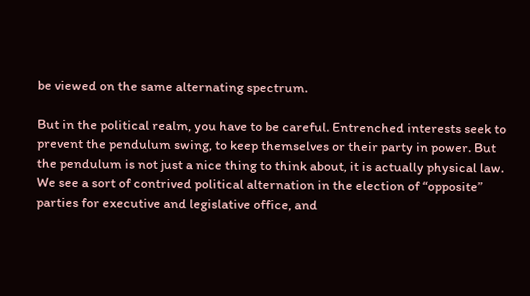be viewed on the same alternating spectrum.

But in the political realm, you have to be careful. Entrenched interests seek to prevent the pendulum swing, to keep themselves or their party in power. But the pendulum is not just a nice thing to think about, it is actually physical law. We see a sort of contrived political alternation in the election of “opposite” parties for executive and legislative office, and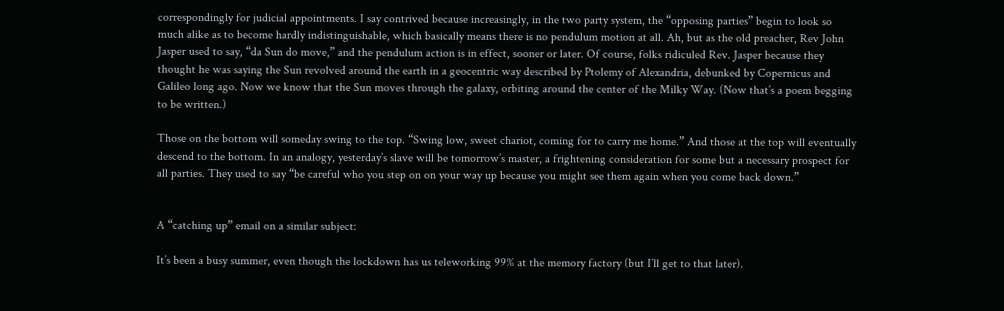correspondingly for judicial appointments. I say contrived because increasingly, in the two party system, the “opposing parties” begin to look so much alike as to become hardly indistinguishable, which basically means there is no pendulum motion at all. Ah, but as the old preacher, Rev John Jasper used to say, “da Sun do move,” and the pendulum action is in effect, sooner or later. Of course, folks ridiculed Rev. Jasper because they thought he was saying the Sun revolved around the earth in a geocentric way described by Ptolemy of Alexandria, debunked by Copernicus and Galileo long ago. Now we know that the Sun moves through the galaxy, orbiting around the center of the Milky Way. (Now that’s a poem begging to be written.)

Those on the bottom will someday swing to the top. “Swing low, sweet chariot, coming for to carry me home.” And those at the top will eventually descend to the bottom. In an analogy, yesterday’s slave will be tomorrow’s master, a frightening consideration for some but a necessary prospect for all parties. They used to say “be careful who you step on on your way up because you might see them again when you come back down.”


A “catching up” email on a similar subject:

It’s been a busy summer, even though the lockdown has us teleworking 99% at the memory factory (but I’ll get to that later).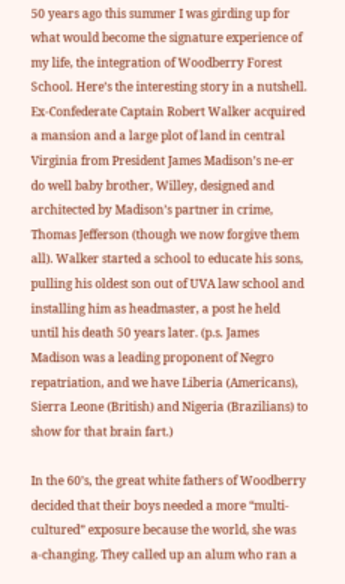50 years ago this summer I was girding up for what would become the signature experience of my life, the integration of Woodberry Forest School. Here’s the interesting story in a nutshell. Ex-Confederate Captain Robert Walker acquired a mansion and a large plot of land in central Virginia from President James Madison’s ne-er do well baby brother, Willey, designed and architected by Madison’s partner in crime, Thomas Jefferson (though we now forgive them all). Walker started a school to educate his sons, pulling his oldest son out of UVA law school and installing him as headmaster, a post he held until his death 50 years later. (p.s. James Madison was a leading proponent of Negro repatriation, and we have Liberia (Americans), Sierra Leone (British) and Nigeria (Brazilians) to show for that brain fart.)

In the 60’s, the great white fathers of Woodberry decided that their boys needed a more “multi-cultured” exposure because the world, she was a-changing. They called up an alum who ran a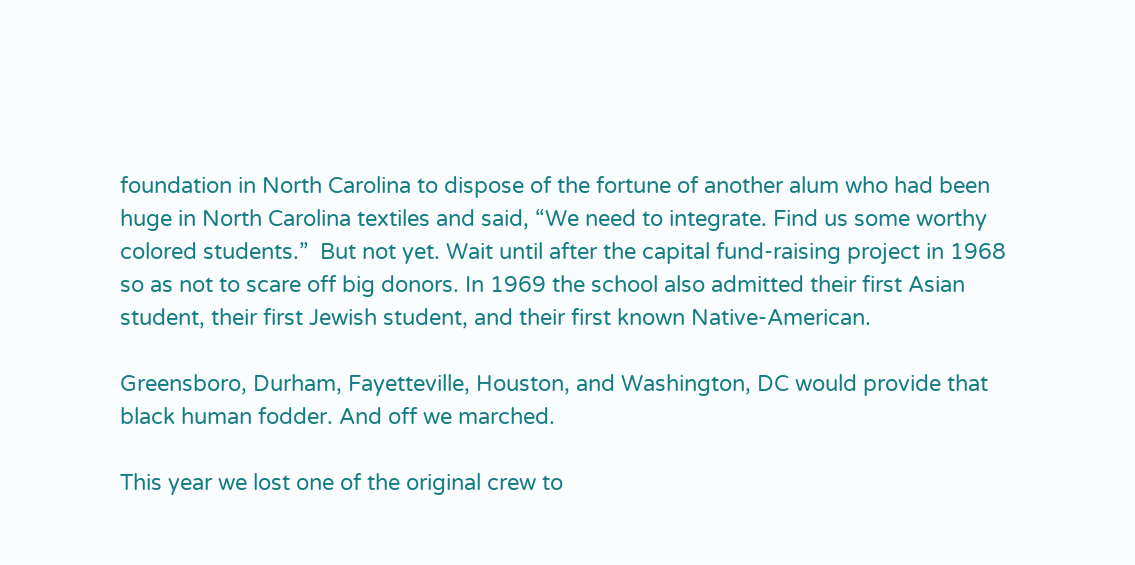foundation in North Carolina to dispose of the fortune of another alum who had been huge in North Carolina textiles and said, “We need to integrate. Find us some worthy colored students.”  But not yet. Wait until after the capital fund-raising project in 1968 so as not to scare off big donors. In 1969 the school also admitted their first Asian student, their first Jewish student, and their first known Native-American.

Greensboro, Durham, Fayetteville, Houston, and Washington, DC would provide that black human fodder. And off we marched.

This year we lost one of the original crew to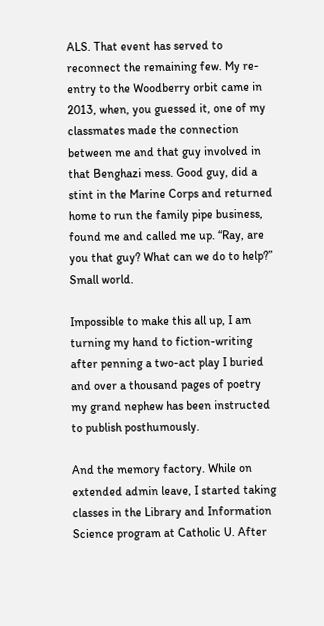ALS. That event has served to reconnect the remaining few. My re-entry to the Woodberry orbit came in 2013, when, you guessed it, one of my classmates made the connection between me and that guy involved in that Benghazi mess. Good guy, did a stint in the Marine Corps and returned home to run the family pipe business, found me and called me up. “Ray, are you that guy? What can we do to help?”  Small world.

Impossible to make this all up, I am turning my hand to fiction-writing after penning a two-act play I buried and over a thousand pages of poetry my grand nephew has been instructed to publish posthumously.

And the memory factory. While on extended admin leave, I started taking classes in the Library and Information Science program at Catholic U. After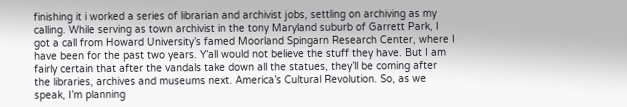finishing it i worked a series of librarian and archivist jobs, settling on archiving as my calling. While serving as town archivist in the tony Maryland suburb of Garrett Park, I got a call from Howard University’s famed Moorland Spingarn Research Center, where I have been for the past two years. Y’all would not believe the stuff they have. But I am fairly certain that after the vandals take down all the statues, they’ll be coming after the libraries, archives and museums next. America’s Cultural Revolution. So, as we speak, I’m planning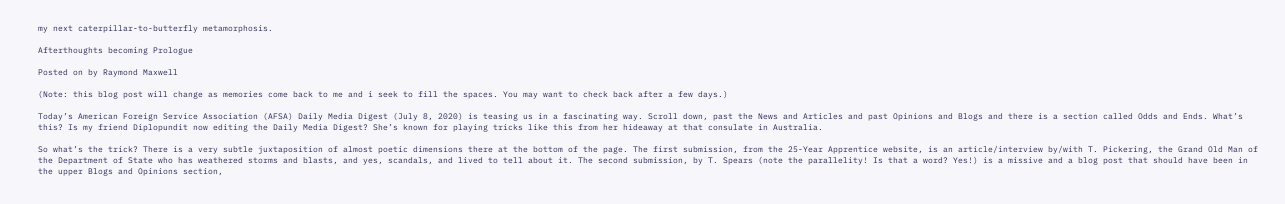my next caterpillar-to-butterfly metamorphosis.

Afterthoughts becoming Prologue

Posted on by Raymond Maxwell

(Note: this blog post will change as memories come back to me and i seek to fill the spaces. You may want to check back after a few days.)

Today’s American Foreign Service Association (AFSA) Daily Media Digest (July 8, 2020) is teasing us in a fascinating way. Scroll down, past the News and Articles and past Opinions and Blogs and there is a section called Odds and Ends. What’s this? Is my friend Diplopundit now editing the Daily Media Digest? She’s known for playing tricks like this from her hideaway at that consulate in Australia.

So what’s the trick? There is a very subtle juxtaposition of almost poetic dimensions there at the bottom of the page. The first submission, from the 25-Year Apprentice website, is an article/interview by/with T. Pickering, the Grand Old Man of the Department of State who has weathered storms and blasts, and yes, scandals, and lived to tell about it. The second submission, by T. Spears (note the parallelity! Is that a word? Yes!) is a missive and a blog post that should have been in the upper Blogs and Opinions section,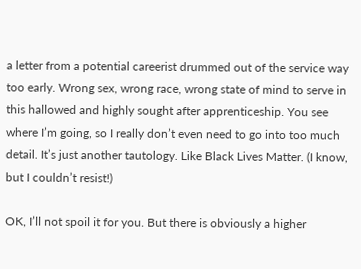a letter from a potential careerist drummed out of the service way too early. Wrong sex, wrong race, wrong state of mind to serve in this hallowed and highly sought after apprenticeship. You see where I’m going, so I really don’t even need to go into too much detail. It’s just another tautology. Like Black Lives Matter. (I know, but I couldn’t resist!)

OK, I’ll not spoil it for you. But there is obviously a higher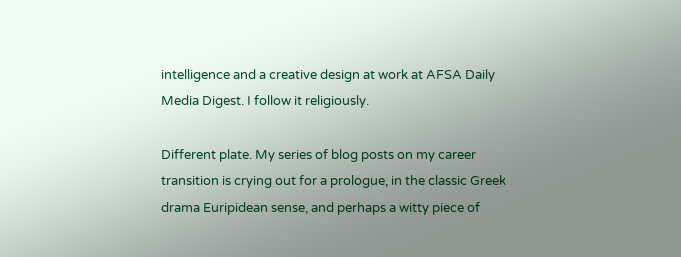intelligence and a creative design at work at AFSA Daily Media Digest. I follow it religiously.

Different plate. My series of blog posts on my career transition is crying out for a prologue, in the classic Greek drama Euripidean sense, and perhaps a witty piece of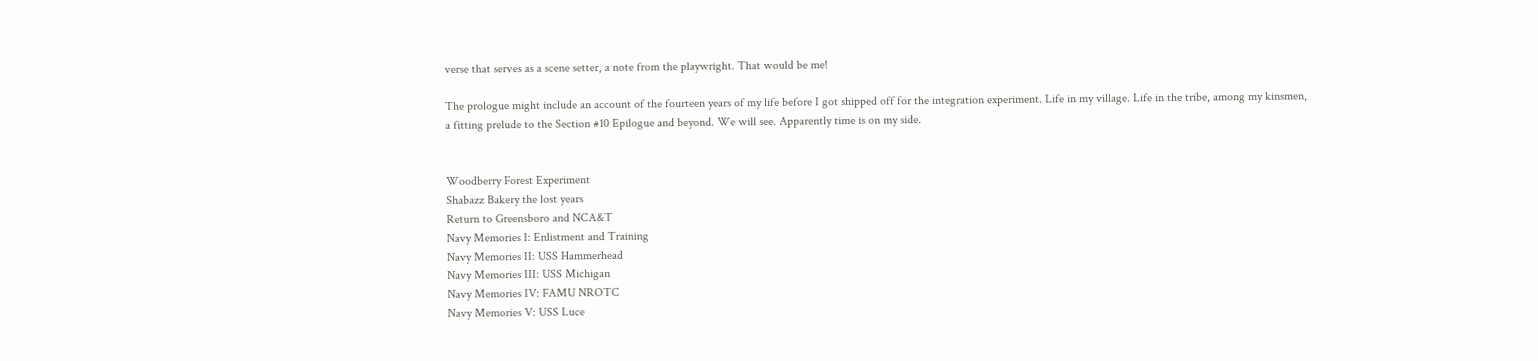verse that serves as a scene setter, a note from the playwright. That would be me!

The prologue might include an account of the fourteen years of my life before I got shipped off for the integration experiment. Life in my village. Life in the tribe, among my kinsmen, a fitting prelude to the Section #10 Epilogue and beyond. We will see. Apparently time is on my side.


Woodberry Forest Experiment
Shabazz Bakery the lost years
Return to Greensboro and NCA&T
Navy Memories I: Enlistment and Training
Navy Memories II: USS Hammerhead
Navy Memories III: USS Michigan
Navy Memories IV: FAMU NROTC
Navy Memories V: USS Luce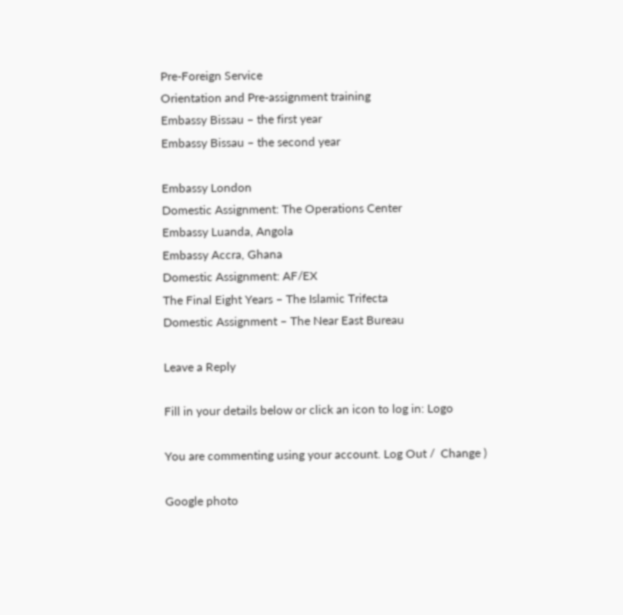Pre-Foreign Service
Orientation and Pre-assignment training
Embassy Bissau – the first year
Embassy Bissau – the second year

Embassy London
Domestic Assignment: The Operations Center
Embassy Luanda, Angola
Embassy Accra, Ghana
Domestic Assignment: AF/EX
The Final Eight Years – The Islamic Trifecta
Domestic Assignment – The Near East Bureau

Leave a Reply

Fill in your details below or click an icon to log in: Logo

You are commenting using your account. Log Out /  Change )

Google photo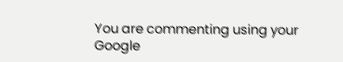You are commenting using your Google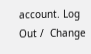account. Log Out /  Change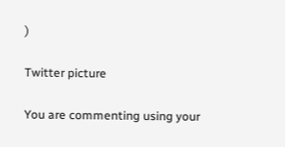)

Twitter picture

You are commenting using your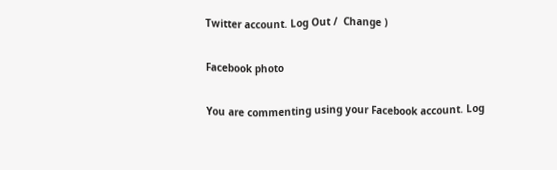Twitter account. Log Out /  Change )

Facebook photo

You are commenting using your Facebook account. Log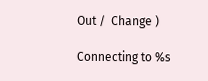Out /  Change )

Connecting to %s